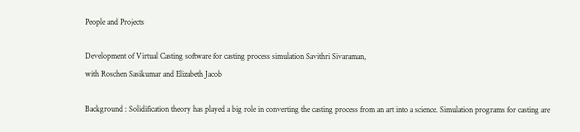People and Projects

Development of Virtual Casting software for casting process simulation Savithri Sivaraman,
with Roschen Sasikumar and Elizabeth Jacob

Background : Solidification theory has played a big role in converting the casting process from an art into a science. Simulation programs for casting are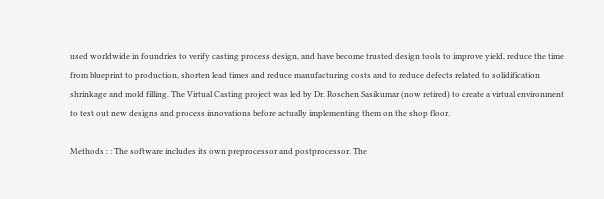used worldwide in foundries to verify casting process design, and have become trusted design tools to improve yield, reduce the time from blueprint to production, shorten lead times and reduce manufacturing costs and to reduce defects related to solidification shrinkage and mold filling. The Virtual Casting project was led by Dr. Roschen Sasikumar (now retired) to create a virtual environment to test out new designs and process innovations before actually implementing them on the shop floor.

Methods : : The software includes its own preprocessor and postprocessor. The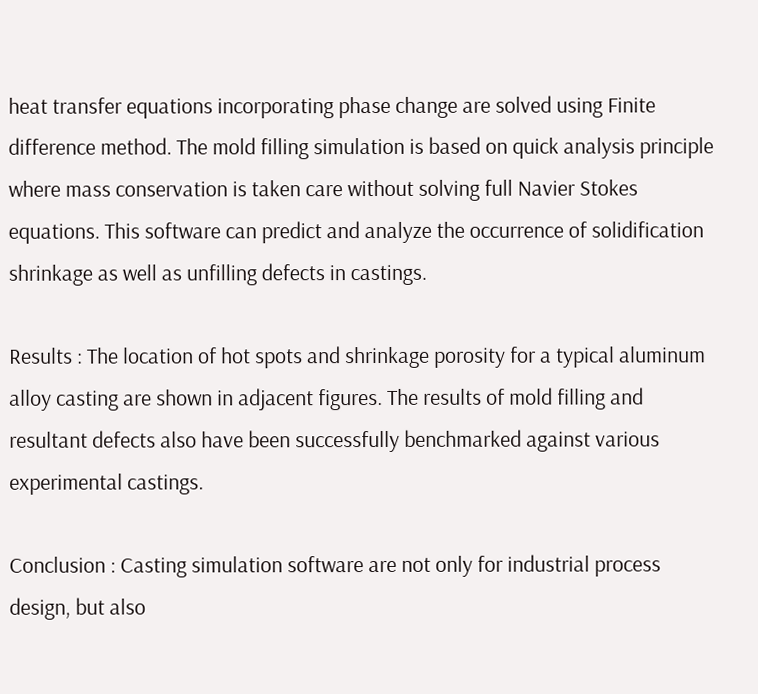heat transfer equations incorporating phase change are solved using Finite difference method. The mold filling simulation is based on quick analysis principle where mass conservation is taken care without solving full Navier Stokes equations. This software can predict and analyze the occurrence of solidification shrinkage as well as unfilling defects in castings.

Results : The location of hot spots and shrinkage porosity for a typical aluminum alloy casting are shown in adjacent figures. The results of mold filling and resultant defects also have been successfully benchmarked against various experimental castings.

Conclusion : Casting simulation software are not only for industrial process design, but also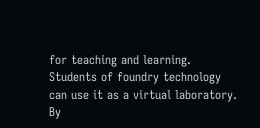for teaching and learning. Students of foundry technology can use it as a virtual laboratory. By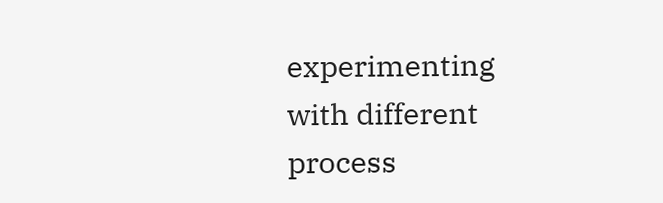experimenting with different process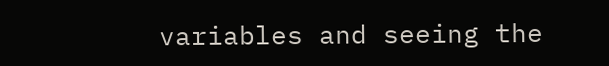variables and seeing the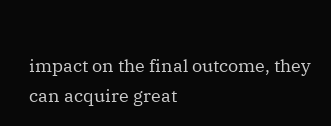impact on the final outcome, they can acquire great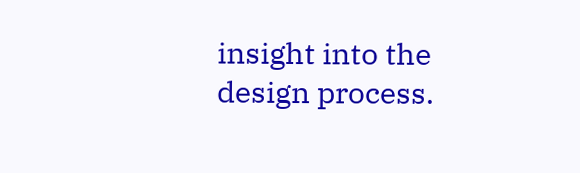insight into the design process.